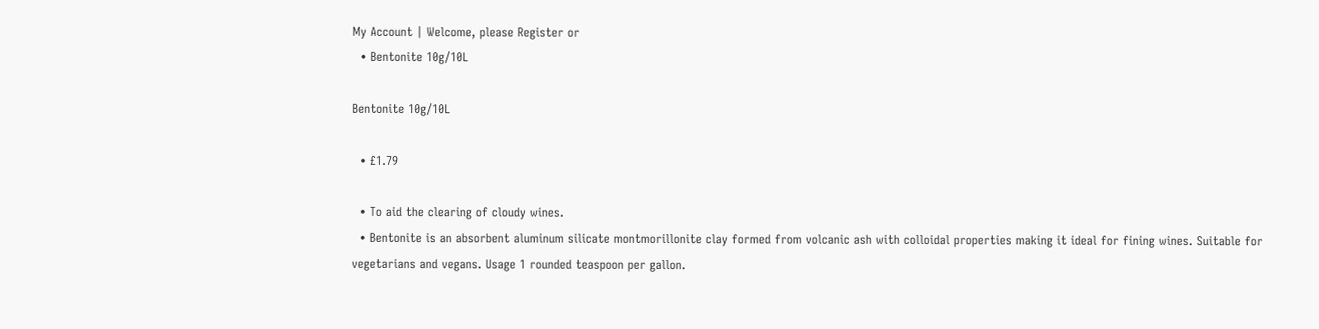My Account | Welcome, please Register or
  • Bentonite 10g/10L

Bentonite 10g/10L

  • £1.79

  • To aid the clearing of cloudy wines.
  • Bentonite is an absorbent aluminum silicate montmorillonite clay formed from volcanic ash with colloidal properties making it ideal for fining wines. Suitable for vegetarians and vegans. Usage 1 rounded teaspoon per gallon.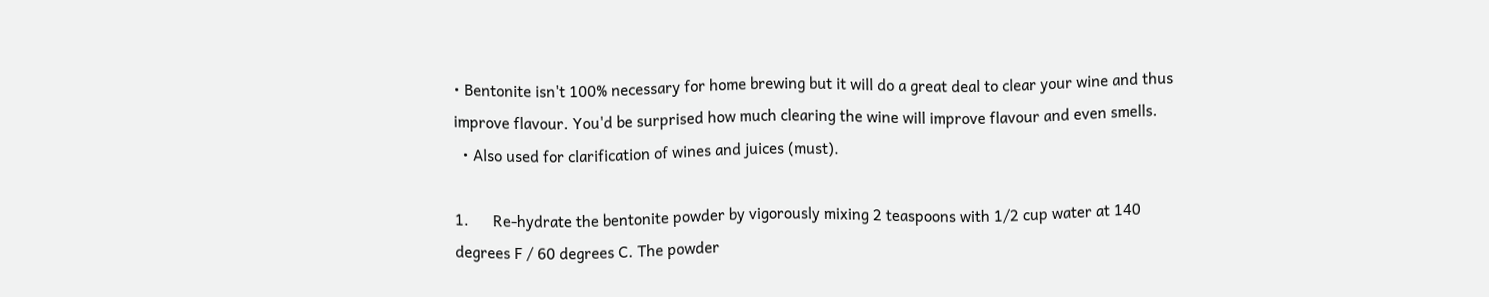• Bentonite isn't 100% necessary for home brewing but it will do a great deal to clear your wine and thus improve flavour. You'd be surprised how much clearing the wine will improve flavour and even smells.
  • Also used for clarification of wines and juices (must).

1.      Re-hydrate the bentonite powder by vigorously mixing 2 teaspoons with 1/2 cup water at 140 degrees F / 60 degrees C. The powder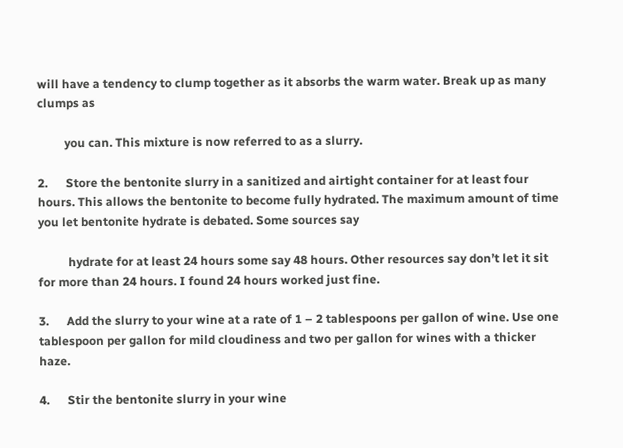will have a tendency to clump together as it absorbs the warm water. Break up as many clumps as

         you can. This mixture is now referred to as a slurry.

2.      Store the bentonite slurry in a sanitized and airtight container for at least four hours. This allows the bentonite to become fully hydrated. The maximum amount of time you let bentonite hydrate is debated. Some sources say

          hydrate for at least 24 hours some say 48 hours. Other resources say don’t let it sit for more than 24 hours. I found 24 hours worked just fine.

3.      Add the slurry to your wine at a rate of 1 – 2 tablespoons per gallon of wine. Use one tablespoon per gallon for mild cloudiness and two per gallon for wines with a thicker haze.

4.      Stir the bentonite slurry in your wine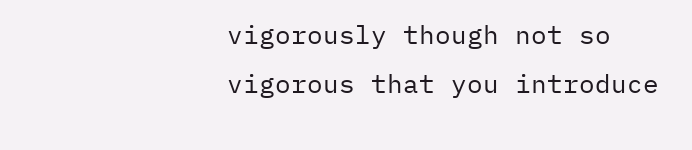vigorously though not so vigorous that you introduce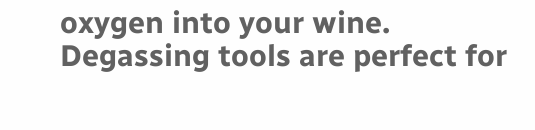oxygen into your wine. Degassing tools are perfect for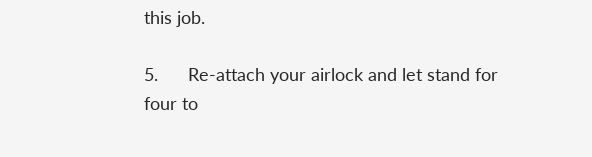this job.

5.      Re-attach your airlock and let stand for four to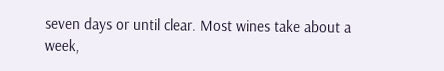seven days or until clear. Most wines take about a week,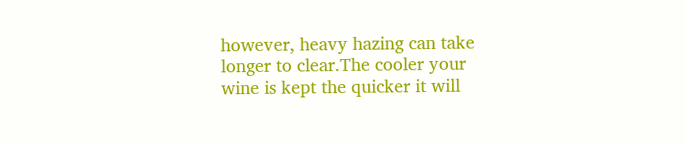however, heavy hazing can take longer to clear.The cooler your wine is kept the quicker it will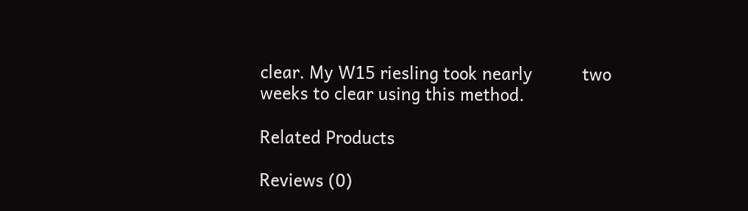clear. My W15 riesling took nearly          two weeks to clear using this method.

Related Products

Reviews (0)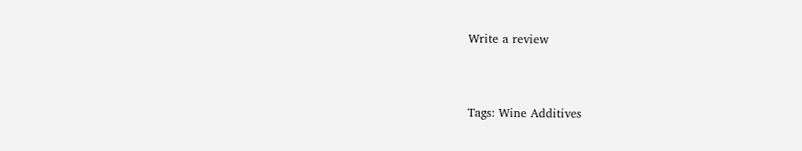Write a review


Tags: Wine Additives